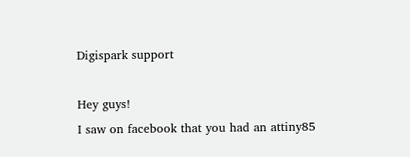Digispark support

Hey guys!
I saw on facebook that you had an attiny85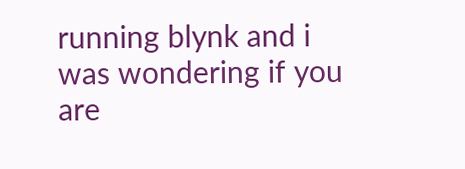running blynk and i was wondering if you are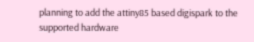planning to add the attiny85 based digispark to the supported hardware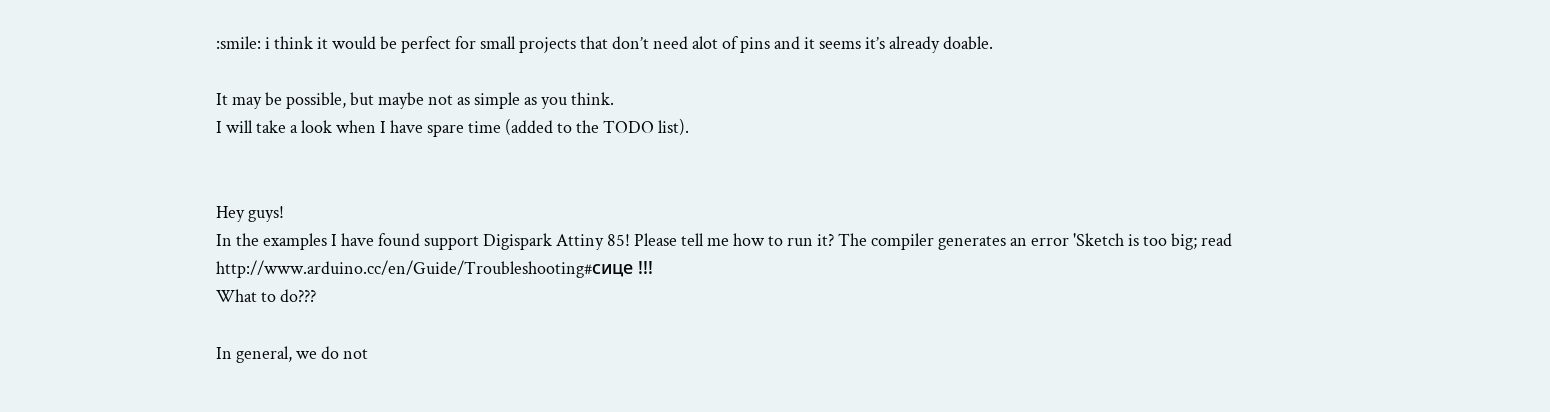:smile: i think it would be perfect for small projects that don’t need alot of pins and it seems it’s already doable.

It may be possible, but maybe not as simple as you think.
I will take a look when I have spare time (added to the TODO list).


Hey guys!
In the examples I have found support Digispark Attiny 85! Please tell me how to run it? The compiler generates an error 'Sketch is too big; read http://www.arduino.cc/en/Guide/Troubleshooting#сице !!!
What to do???

In general, we do not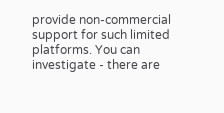provide non-commercial support for such limited platforms. You can investigate - there are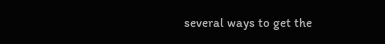several ways to get the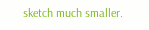sketch much smaller.